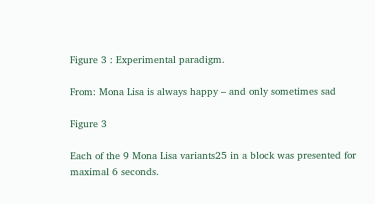Figure 3 : Experimental paradigm.

From: Mona Lisa is always happy – and only sometimes sad

Figure 3

Each of the 9 Mona Lisa variants25 in a block was presented for maximal 6 seconds.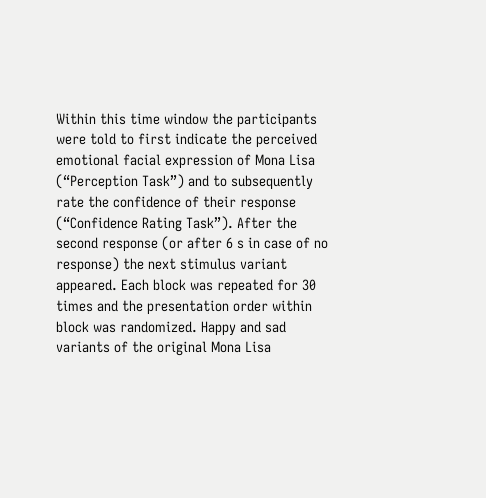Within this time window the participants were told to first indicate the perceived emotional facial expression of Mona Lisa (“Perception Task”) and to subsequently rate the confidence of their response (“Confidence Rating Task”). After the second response (or after 6 s in case of no response) the next stimulus variant appeared. Each block was repeated for 30 times and the presentation order within block was randomized. Happy and sad variants of the original Mona Lisa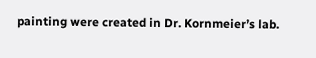painting were created in Dr. Kornmeier’s lab.